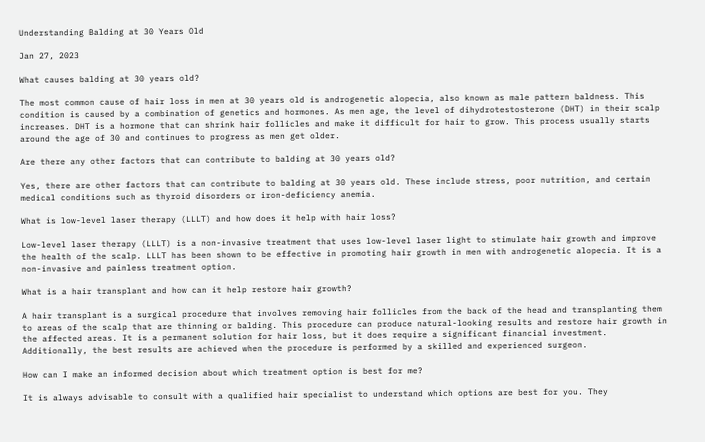Understanding Balding at 30 Years Old

Jan 27, 2023

What causes balding at 30 years old?

The most common cause of hair loss in men at 30 years old is androgenetic alopecia, also known as male pattern baldness. This condition is caused by a combination of genetics and hormones. As men age, the level of dihydrotestosterone (DHT) in their scalp increases. DHT is a hormone that can shrink hair follicles and make it difficult for hair to grow. This process usually starts around the age of 30 and continues to progress as men get older.

Are there any other factors that can contribute to balding at 30 years old?

Yes, there are other factors that can contribute to balding at 30 years old. These include stress, poor nutrition, and certain medical conditions such as thyroid disorders or iron-deficiency anemia.

What is low-level laser therapy (LLLT) and how does it help with hair loss?

Low-level laser therapy (LLLT) is a non-invasive treatment that uses low-level laser light to stimulate hair growth and improve the health of the scalp. LLLT has been shown to be effective in promoting hair growth in men with androgenetic alopecia. It is a non-invasive and painless treatment option.

What is a hair transplant and how can it help restore hair growth?

A hair transplant is a surgical procedure that involves removing hair follicles from the back of the head and transplanting them to areas of the scalp that are thinning or balding. This procedure can produce natural-looking results and restore hair growth in the affected areas. It is a permanent solution for hair loss, but it does require a significant financial investment. Additionally, the best results are achieved when the procedure is performed by a skilled and experienced surgeon.

How can I make an informed decision about which treatment option is best for me?

It is always advisable to consult with a qualified hair specialist to understand which options are best for you. They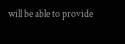will be able to provide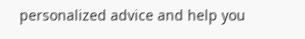personalized advice and help you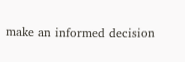make an informed decision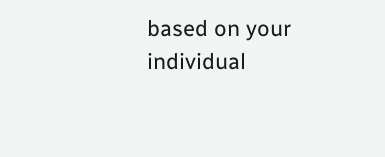based on your individual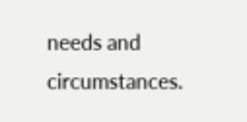needs and circumstances.